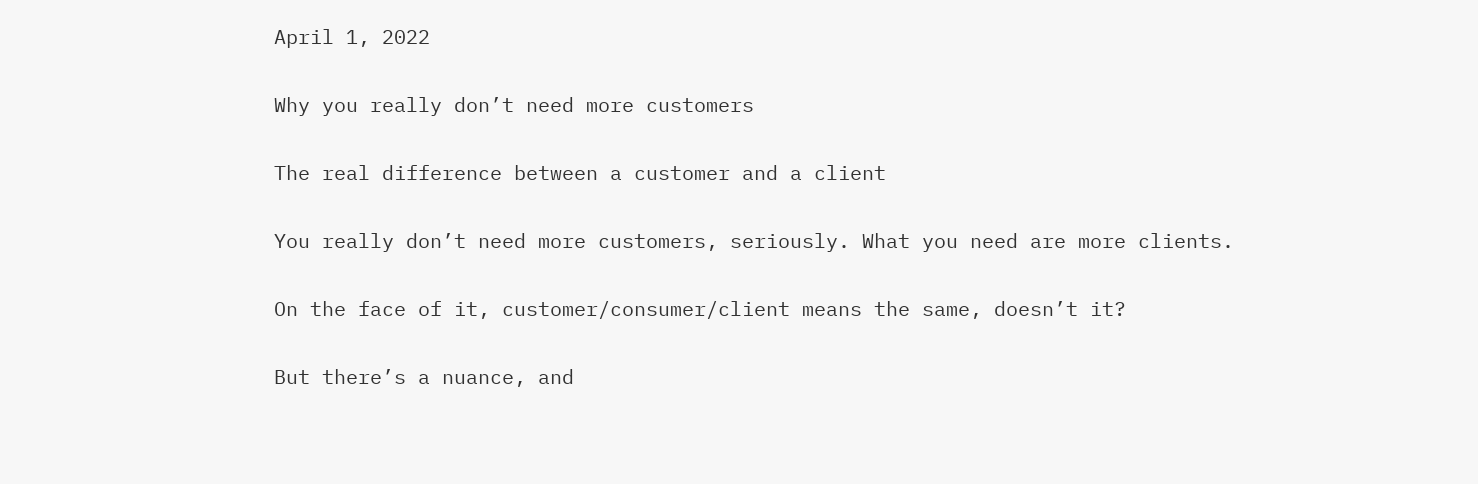April 1, 2022

Why you really don’t need more customers

The real difference between a customer and a client

You really don’t need more customers, seriously. What you need are more clients.

On the face of it, customer/consumer/client means the same, doesn’t it?

But there’s a nuance, and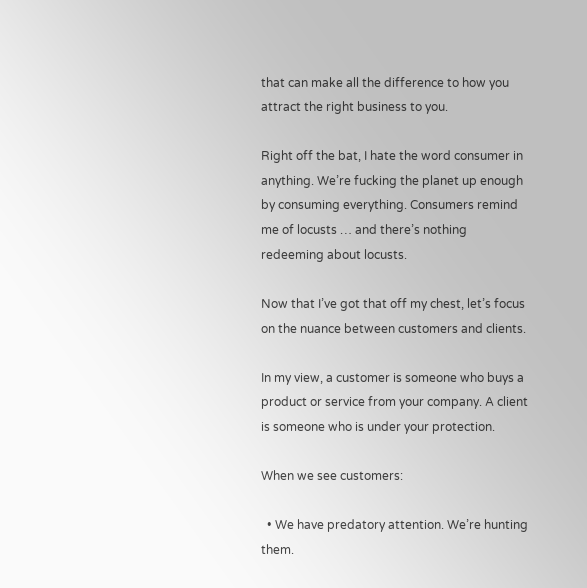that can make all the difference to how you attract the right business to you.

Right off the bat, I hate the word consumer in anything. We’re fucking the planet up enough by consuming everything. Consumers remind me of locusts … and there’s nothing redeeming about locusts.

Now that I’ve got that off my chest, let’s focus on the nuance between customers and clients.

In my view, a customer is someone who buys a product or service from your company. A client is someone who is under your protection.

When we see customers:

  • We have predatory attention. We’re hunting them.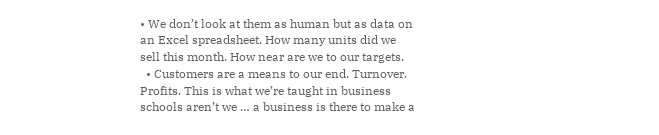• We don’t look at them as human but as data on an Excel spreadsheet. How many units did we sell this month. How near are we to our targets.
  • Customers are a means to our end. Turnover. Profits. This is what we’re taught in business schools aren’t we … a business is there to make a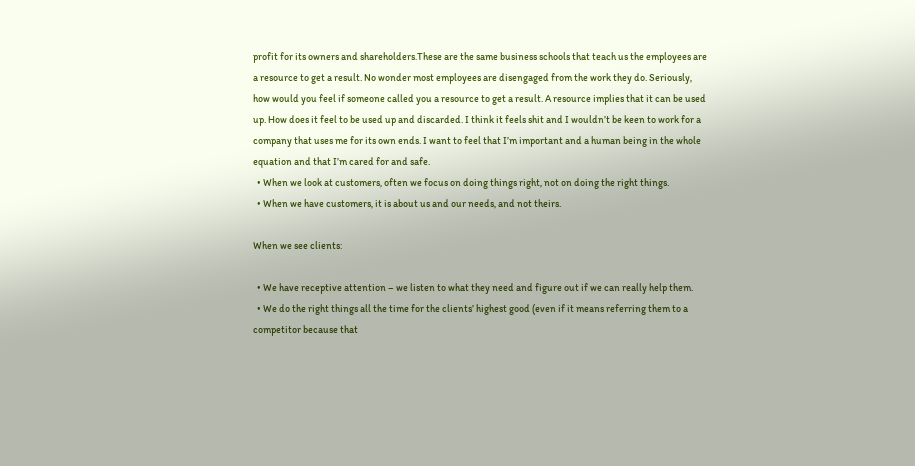profit for its owners and shareholders.These are the same business schools that teach us the employees are a resource to get a result. No wonder most employees are disengaged from the work they do. Seriously, how would you feel if someone called you a resource to get a result. A resource implies that it can be used up. How does it feel to be used up and discarded. I think it feels shit and I wouldn’t be keen to work for a company that uses me for its own ends. I want to feel that I’m important and a human being in the whole equation and that I’m cared for and safe.
  • When we look at customers, often we focus on doing things right, not on doing the right things.
  • When we have customers, it is about us and our needs, and not theirs.

When we see clients:

  • We have receptive attention – we listen to what they need and figure out if we can really help them.
  • We do the right things all the time for the clients’ highest good (even if it means referring them to a competitor because that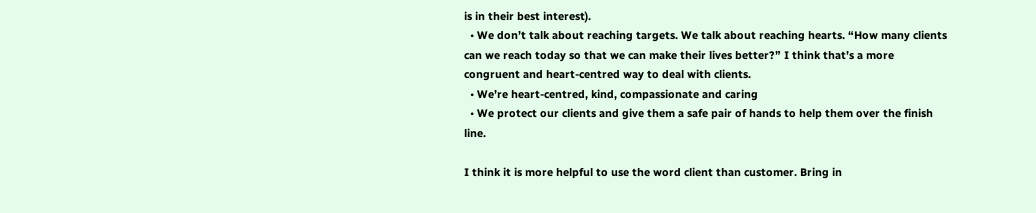is in their best interest).
  • We don’t talk about reaching targets. We talk about reaching hearts. “How many clients can we reach today so that we can make their lives better?” I think that’s a more congruent and heart-centred way to deal with clients.
  • We’re heart-centred, kind, compassionate and caring
  • We protect our clients and give them a safe pair of hands to help them over the finish line.

I think it is more helpful to use the word client than customer. Bring in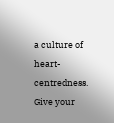a culture of heart-centredness. Give your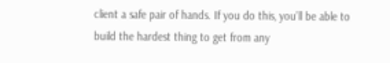client a safe pair of hands. If you do this, you’ll be able to build the hardest thing to get from any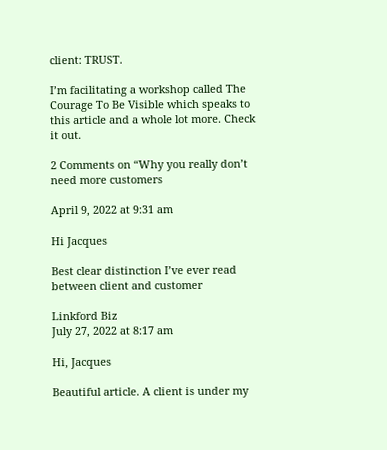client: TRUST.

I’m facilitating a workshop called The Courage To Be Visible which speaks to this article and a whole lot more. Check it out.

2 Comments on “Why you really don’t need more customers

April 9, 2022 at 9:31 am

Hi Jacques

Best clear distinction I’ve ever read between client and customer

Linkford Biz
July 27, 2022 at 8:17 am

Hi, Jacques

Beautiful article. A client is under my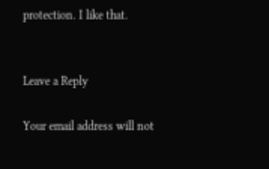protection. I like that.


Leave a Reply

Your email address will not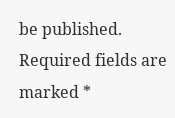be published. Required fields are marked *